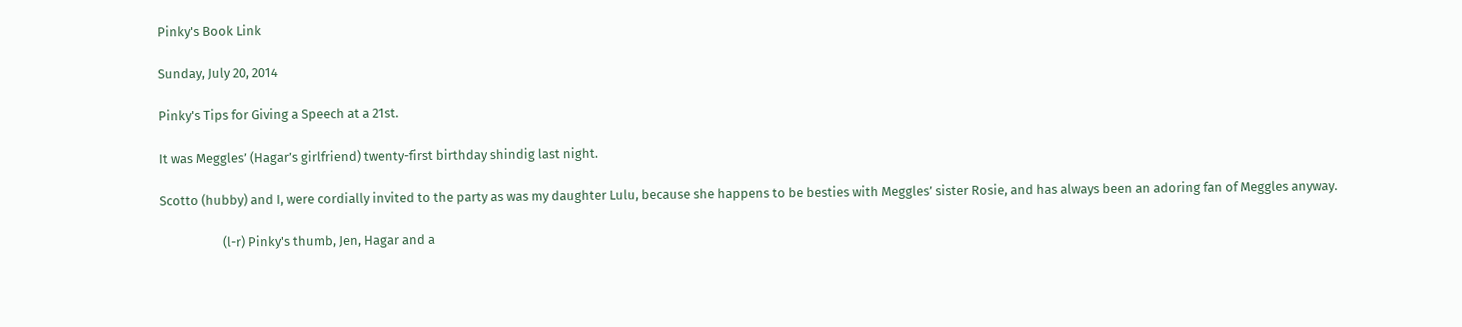Pinky's Book Link

Sunday, July 20, 2014

Pinky's Tips for Giving a Speech at a 21st.

It was Meggles’ (Hagar’s girlfriend) twenty-first birthday shindig last night.

Scotto (hubby) and I, were cordially invited to the party as was my daughter Lulu, because she happens to be besties with Meggles’ sister Rosie, and has always been an adoring fan of Meggles anyway.

                     (l-r) Pinky's thumb, Jen, Hagar and a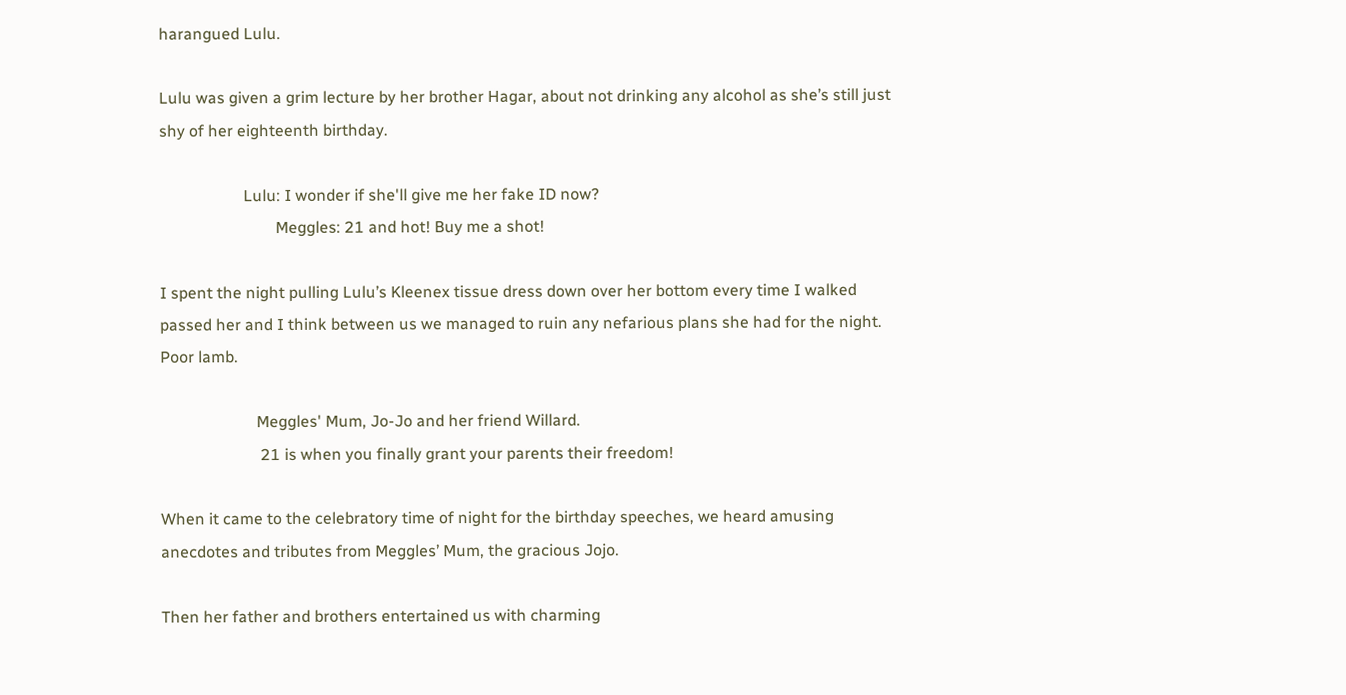harangued Lulu.

Lulu was given a grim lecture by her brother Hagar, about not drinking any alcohol as she’s still just shy of her eighteenth birthday.

                     Lulu: I wonder if she'll give me her fake ID now?
                             Meggles: 21 and hot! Buy me a shot!

I spent the night pulling Lulu’s Kleenex tissue dress down over her bottom every time I walked passed her and I think between us we managed to ruin any nefarious plans she had for the night. Poor lamb.

                        Meggles' Mum, Jo-Jo and her friend Willard.
                         21 is when you finally grant your parents their freedom!

When it came to the celebratory time of night for the birthday speeches, we heard amusing anecdotes and tributes from Meggles’ Mum, the gracious Jojo.

Then her father and brothers entertained us with charming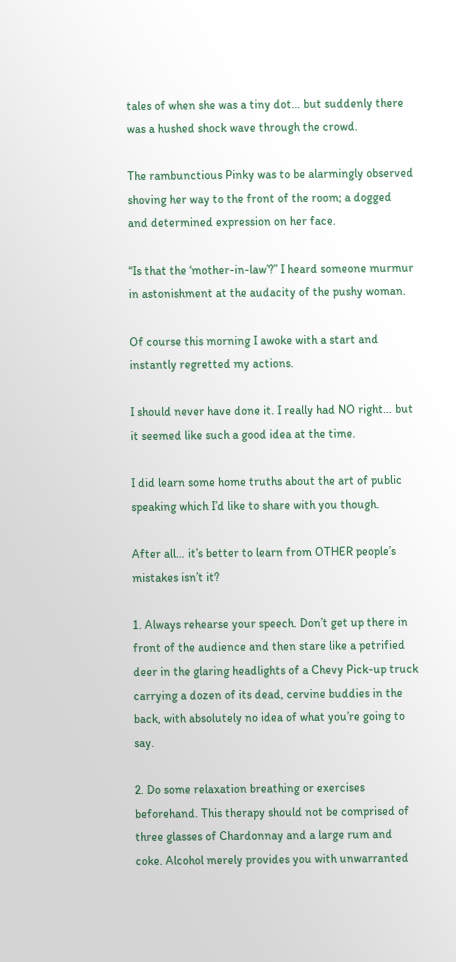tales of when she was a tiny dot… but suddenly there was a hushed shock wave through the crowd.

The rambunctious Pinky was to be alarmingly observed shoving her way to the front of the room; a dogged and determined expression on her face.

“Is that the ‘mother-in-law’?” I heard someone murmur in astonishment at the audacity of the pushy woman.

Of course this morning I awoke with a start and instantly regretted my actions.

I should never have done it. I really had NO right… but it seemed like such a good idea at the time.

I did learn some home truths about the art of public speaking which I’d like to share with you though.

After all… it’s better to learn from OTHER people’s mistakes isn’t it?

1. Always rehearse your speech. Don’t get up there in front of the audience and then stare like a petrified deer in the glaring headlights of a Chevy Pick-up truck carrying a dozen of its dead, cervine buddies in the back, with absolutely no idea of what you’re going to say.

2. Do some relaxation breathing or exercises beforehand. This therapy should not be comprised of three glasses of Chardonnay and a large rum and coke. Alcohol merely provides you with unwarranted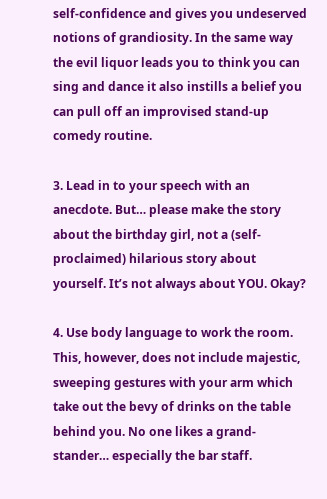self-confidence and gives you undeserved notions of grandiosity. In the same way the evil liquor leads you to think you can sing and dance it also instills a belief you can pull off an improvised stand-up comedy routine.

3. Lead in to your speech with an anecdote. But… please make the story about the birthday girl, not a (self-proclaimed) hilarious story about yourself. It’s not always about YOU. Okay?

4. Use body language to work the room. This, however, does not include majestic, sweeping gestures with your arm which take out the bevy of drinks on the table behind you. No one likes a grand-stander… especially the bar staff.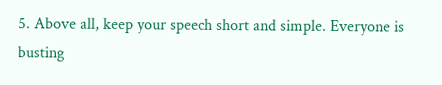5. Above all, keep your speech short and simple. Everyone is busting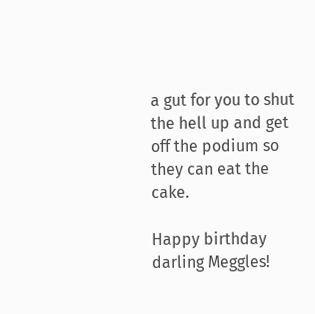a gut for you to shut the hell up and get off the podium so they can eat the cake.

Happy birthday darling Meggles!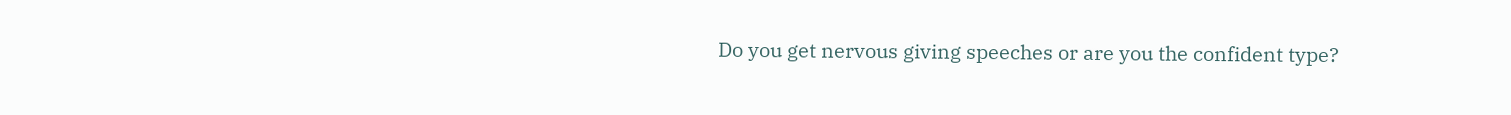Do you get nervous giving speeches or are you the confident type?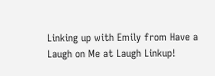Linking up with Emily from Have a Laugh on Me at Laugh Linkup!